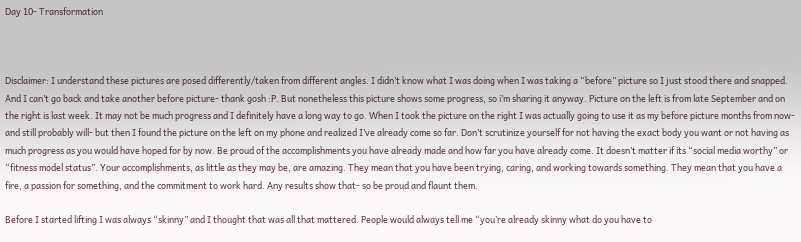Day 10- Transformation



Disclaimer: I understand these pictures are posed differently/taken from different angles. I didn’t know what I was doing when I was taking a “before” picture so I just stood there and snapped. And I can’t go back and take another before picture- thank gosh :P. But nonetheless this picture shows some progress, so i’m sharing it anyway. Picture on the left is from late September and on the right is last week. It may not be much progress and I definitely have a long way to go. When I took the picture on the right I was actually going to use it as my before picture months from now- and still probably will- but then I found the picture on the left on my phone and realized I’ve already come so far. Don’t scrutinize yourself for not having the exact body you want or not having as much progress as you would have hoped for by now. Be proud of the accomplishments you have already made and how far you have already come. It doesn’t matter if its “social media worthy” or “fitness model status”. Your accomplishments, as little as they may be, are amazing. They mean that you have been trying, caring, and working towards something. They mean that you have a fire, a passion for something, and the commitment to work hard. Any results show that- so be proud and flaunt them.

Before I started lifting I was always “skinny” and I thought that was all that mattered. People would always tell me “you’re already skinny what do you have to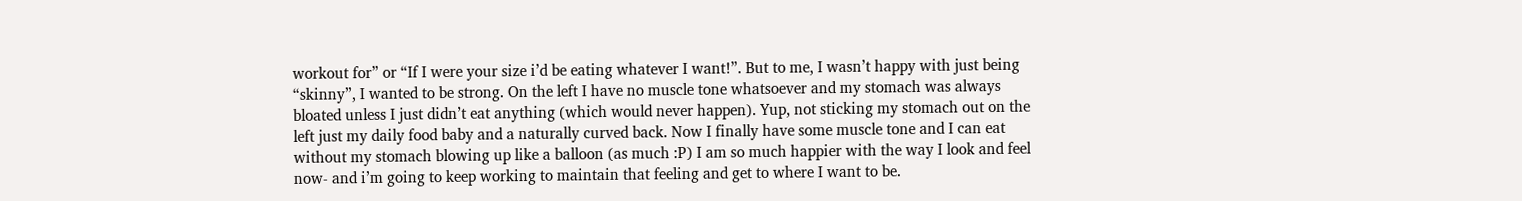workout for” or “If I were your size i’d be eating whatever I want!”. But to me, I wasn’t happy with just being “skinny”, I wanted to be strong. On the left I have no muscle tone whatsoever and my stomach was always bloated unless I just didn’t eat anything (which would never happen). Yup, not sticking my stomach out on the left just my daily food baby and a naturally curved back. Now I finally have some muscle tone and I can eat without my stomach blowing up like a balloon (as much :P) I am so much happier with the way I look and feel now- and i’m going to keep working to maintain that feeling and get to where I want to be.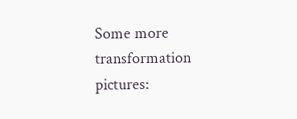Some more transformation pictures: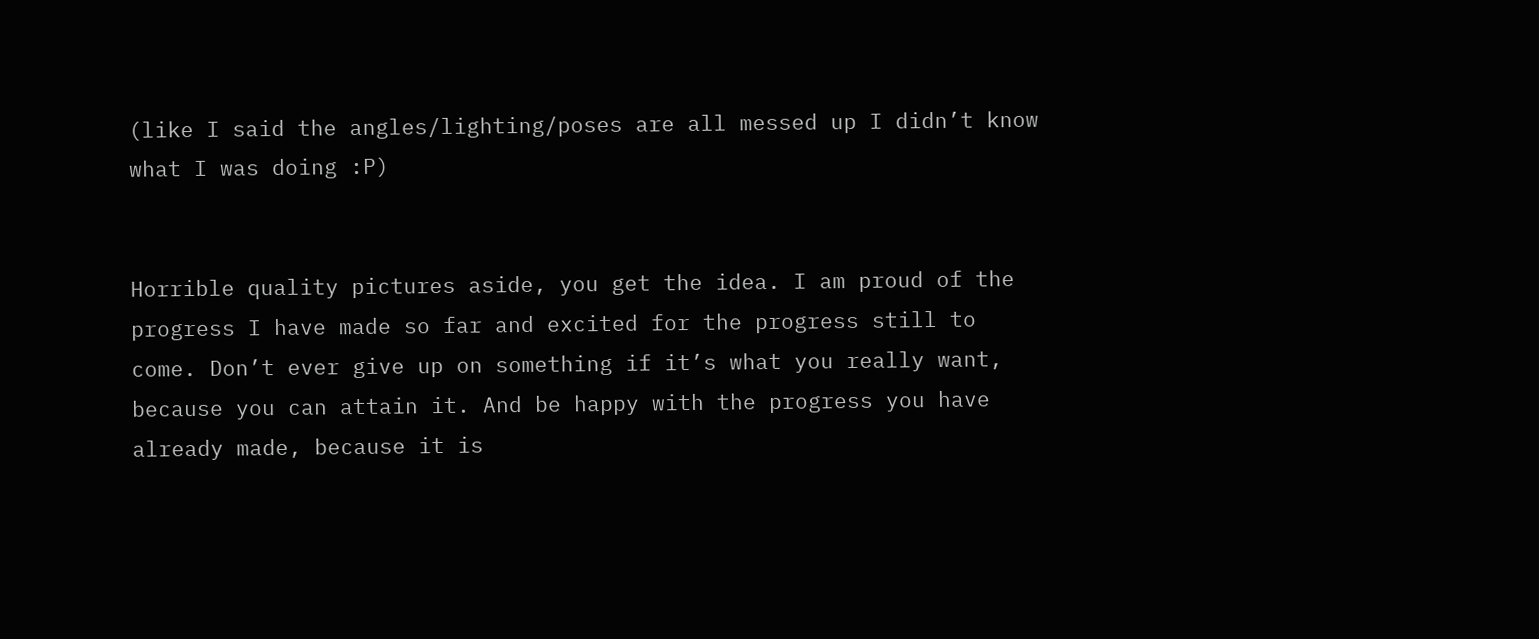(like I said the angles/lighting/poses are all messed up I didn’t know what I was doing :P)


Horrible quality pictures aside, you get the idea. I am proud of the progress I have made so far and excited for the progress still to come. Don’t ever give up on something if it’s what you really want, because you can attain it. And be happy with the progress you have already made, because it is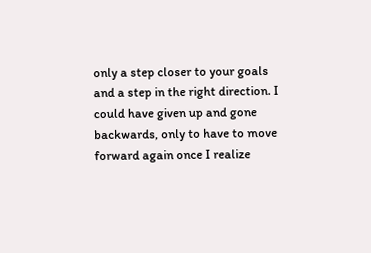only a step closer to your goals and a step in the right direction. I could have given up and gone backwards, only to have to move forward again once I realize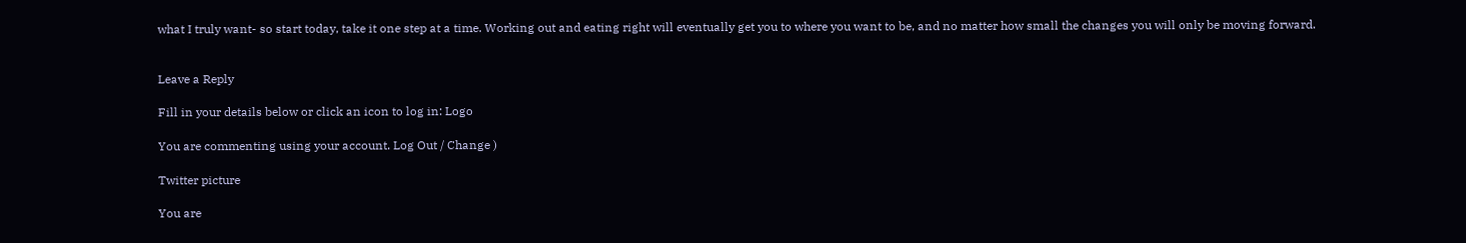what I truly want- so start today, take it one step at a time. Working out and eating right will eventually get you to where you want to be, and no matter how small the changes you will only be moving forward.


Leave a Reply

Fill in your details below or click an icon to log in: Logo

You are commenting using your account. Log Out / Change )

Twitter picture

You are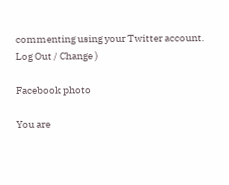commenting using your Twitter account. Log Out / Change )

Facebook photo

You are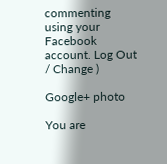commenting using your Facebook account. Log Out / Change )

Google+ photo

You are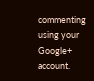commenting using your Google+ account.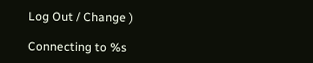Log Out / Change )

Connecting to %s